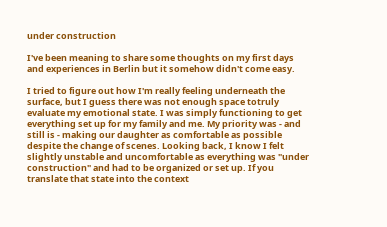under construction

I've been meaning to share some thoughts on my first days and experiences in Berlin but it somehow didn't come easy.

I tried to figure out how I'm really feeling underneath the surface, but I guess there was not enough space totruly evaluate my emotional state. I was simply functioning to get everything set up for my family and me. My priority was - and still is - making our daughter as comfortable as possible despite the change of scenes. Looking back, I know I felt slightly unstable and uncomfortable as everything was "under construction" and had to be organized or set up. If you translate that state into the context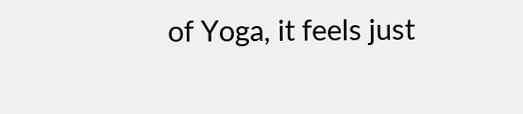of Yoga, it feels just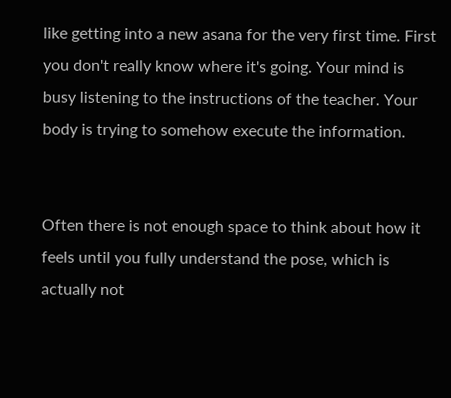like getting into a new asana for the very first time. First you don't really know where it's going. Your mind is busy listening to the instructions of the teacher. Your body is trying to somehow execute the information.


Often there is not enough space to think about how it feels until you fully understand the pose, which is actually not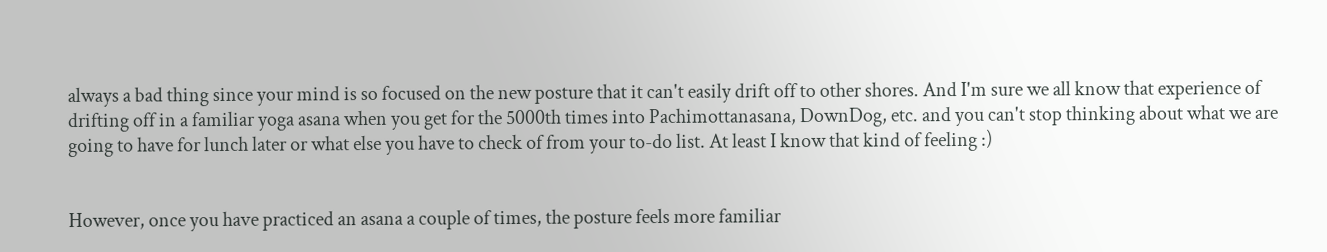always a bad thing since your mind is so focused on the new posture that it can't easily drift off to other shores. And I'm sure we all know that experience of drifting off in a familiar yoga asana when you get for the 5000th times into Pachimottanasana, DownDog, etc. and you can't stop thinking about what we are going to have for lunch later or what else you have to check of from your to-do list. At least I know that kind of feeling :)


However, once you have practiced an asana a couple of times, the posture feels more familiar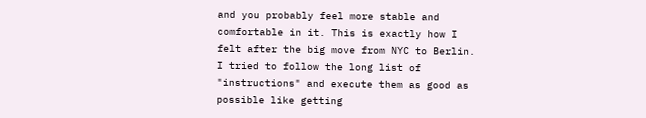and you probably feel more stable and comfortable in it. This is exactly how I felt after the big move from NYC to Berlin. I tried to follow the long list of "instructions" and execute them as good as possible like getting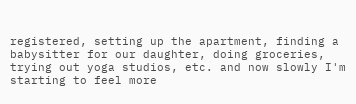registered, setting up the apartment, finding a babysitter for our daughter, doing groceries, trying out yoga studios, etc. and now slowly I'm starting to feel more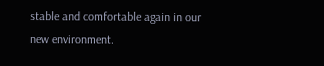stable and comfortable again in our new environment.